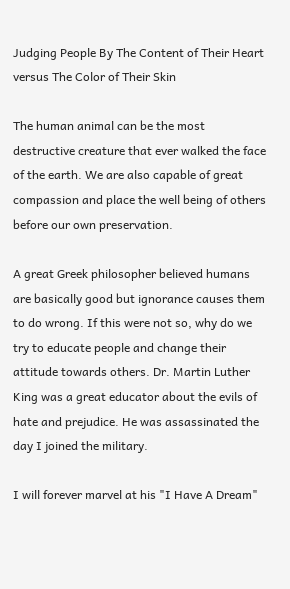Judging People By The Content of Their Heart versus The Color of Their Skin

The human animal can be the most destructive creature that ever walked the face of the earth. We are also capable of great compassion and place the well being of others before our own preservation.

A great Greek philosopher believed humans are basically good but ignorance causes them to do wrong. If this were not so, why do we try to educate people and change their attitude towards others. Dr. Martin Luther King was a great educator about the evils of hate and prejudice. He was assassinated the day I joined the military.

I will forever marvel at his "I Have A Dream"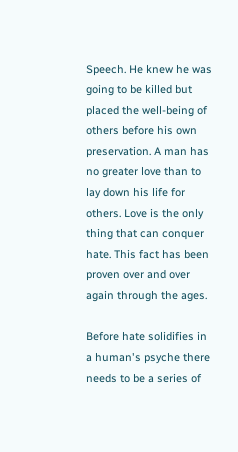Speech. He knew he was going to be killed but placed the well-being of others before his own preservation. A man has no greater love than to lay down his life for others. Love is the only thing that can conquer hate. This fact has been proven over and over again through the ages.

Before hate solidifies in a human's psyche there needs to be a series of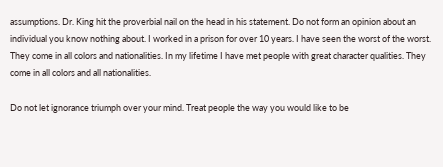assumptions. Dr. King hit the proverbial nail on the head in his statement. Do not form an opinion about an individual you know nothing about. I worked in a prison for over 10 years. I have seen the worst of the worst. They come in all colors and nationalities. In my lifetime I have met people with great character qualities. They come in all colors and all nationalities.

Do not let ignorance triumph over your mind. Treat people the way you would like to be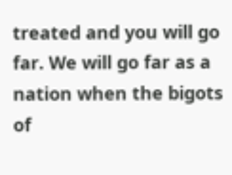treated and you will go far. We will go far as a nation when the bigots of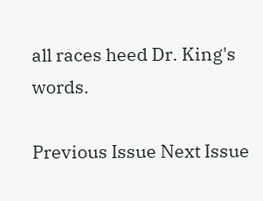all races heed Dr. King's words.

Previous Issue Next Issue